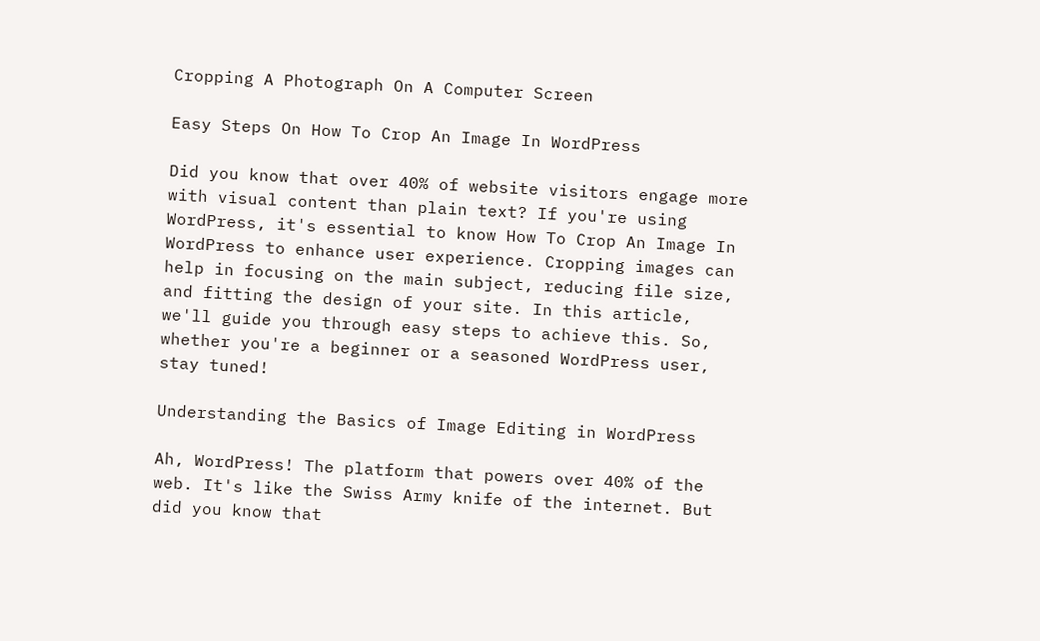Cropping A Photograph On A Computer Screen

Easy Steps On How To Crop An Image In WordPress

Did you know that over 40% of website visitors engage more with visual content than plain text? If you're using WordPress, it's essential to know How To Crop An Image In WordPress to enhance user experience. Cropping images can help in focusing on the main subject, reducing file size, and fitting the design of your site. In this article, we'll guide you through easy steps to achieve this. So, whether you're a beginner or a seasoned WordPress user, stay tuned!

Understanding the Basics of Image Editing in WordPress

Ah, WordPress! The platform that powers over 40% of the web. It's like the Swiss Army knife of the internet. But did you know that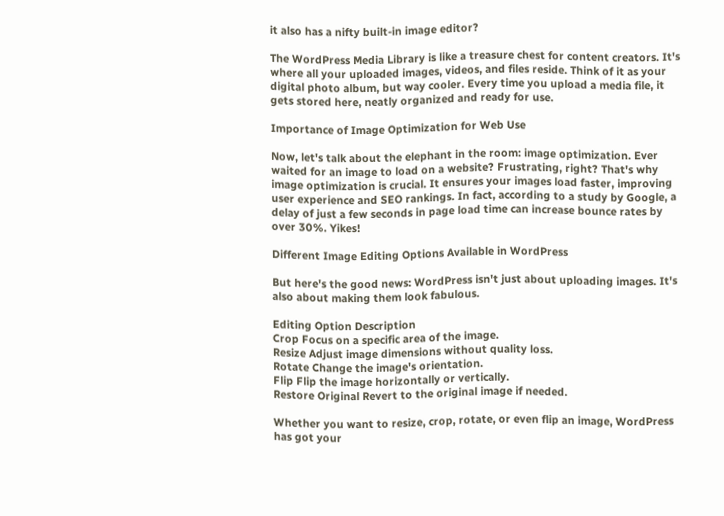it also has a nifty built-in image editor?

The WordPress Media Library is like a treasure chest for content creators. It's where all your uploaded images, videos, and files reside. Think of it as your digital photo album, but way cooler. Every time you upload a media file, it gets stored here, neatly organized and ready for use.

Importance of Image Optimization for Web Use

Now, let's talk about the elephant in the room: image optimization. Ever waited for an image to load on a website? Frustrating, right? That's why image optimization is crucial. It ensures your images load faster, improving user experience and SEO rankings. In fact, according to a study by Google, a delay of just a few seconds in page load time can increase bounce rates by over 30%. Yikes!

Different Image Editing Options Available in WordPress

But here's the good news: WordPress isn't just about uploading images. It's also about making them look fabulous.

Editing Option Description
Crop Focus on a specific area of the image.
Resize Adjust image dimensions without quality loss.
Rotate Change the image's orientation.
Flip Flip the image horizontally or vertically.
Restore Original Revert to the original image if needed.

Whether you want to resize, crop, rotate, or even flip an image, WordPress has got your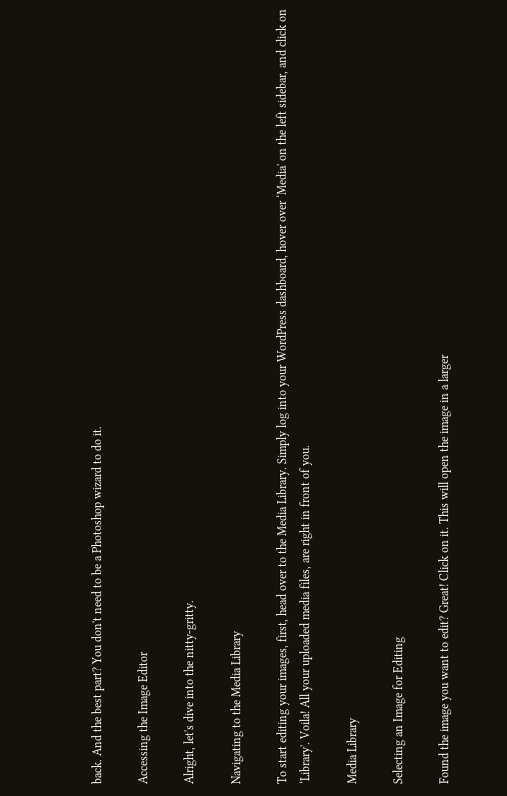back. And the best part? You don't need to be a Photoshop wizard to do it.

Accessing the Image Editor

Alright, let's dive into the nitty-gritty.

Navigating to the Media Library

To start editing your images, first, head over to the Media Library. Simply log into your WordPress dashboard, hover over ‘Media' on the left sidebar, and click on ‘Library'. Voila! All your uploaded media files, are right in front of you.

Media Library

Selecting an Image for Editing

Found the image you want to edit? Great! Click on it. This will open the image in a larger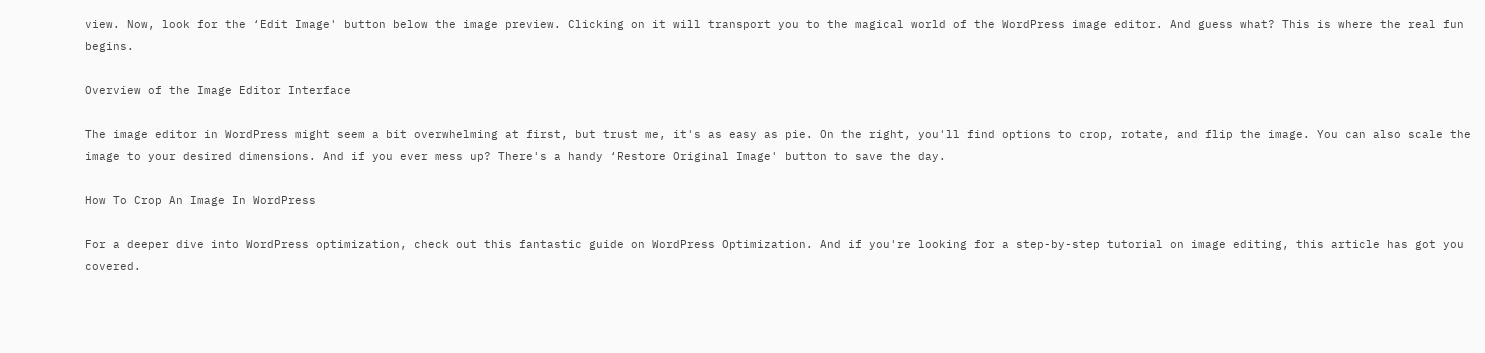view. Now, look for the ‘Edit Image' button below the image preview. Clicking on it will transport you to the magical world of the WordPress image editor. And guess what? This is where the real fun begins.

Overview of the Image Editor Interface

The image editor in WordPress might seem a bit overwhelming at first, but trust me, it's as easy as pie. On the right, you'll find options to crop, rotate, and flip the image. You can also scale the image to your desired dimensions. And if you ever mess up? There's a handy ‘Restore Original Image' button to save the day.

How To Crop An Image In WordPress

For a deeper dive into WordPress optimization, check out this fantastic guide on WordPress Optimization. And if you're looking for a step-by-step tutorial on image editing, this article has got you covered.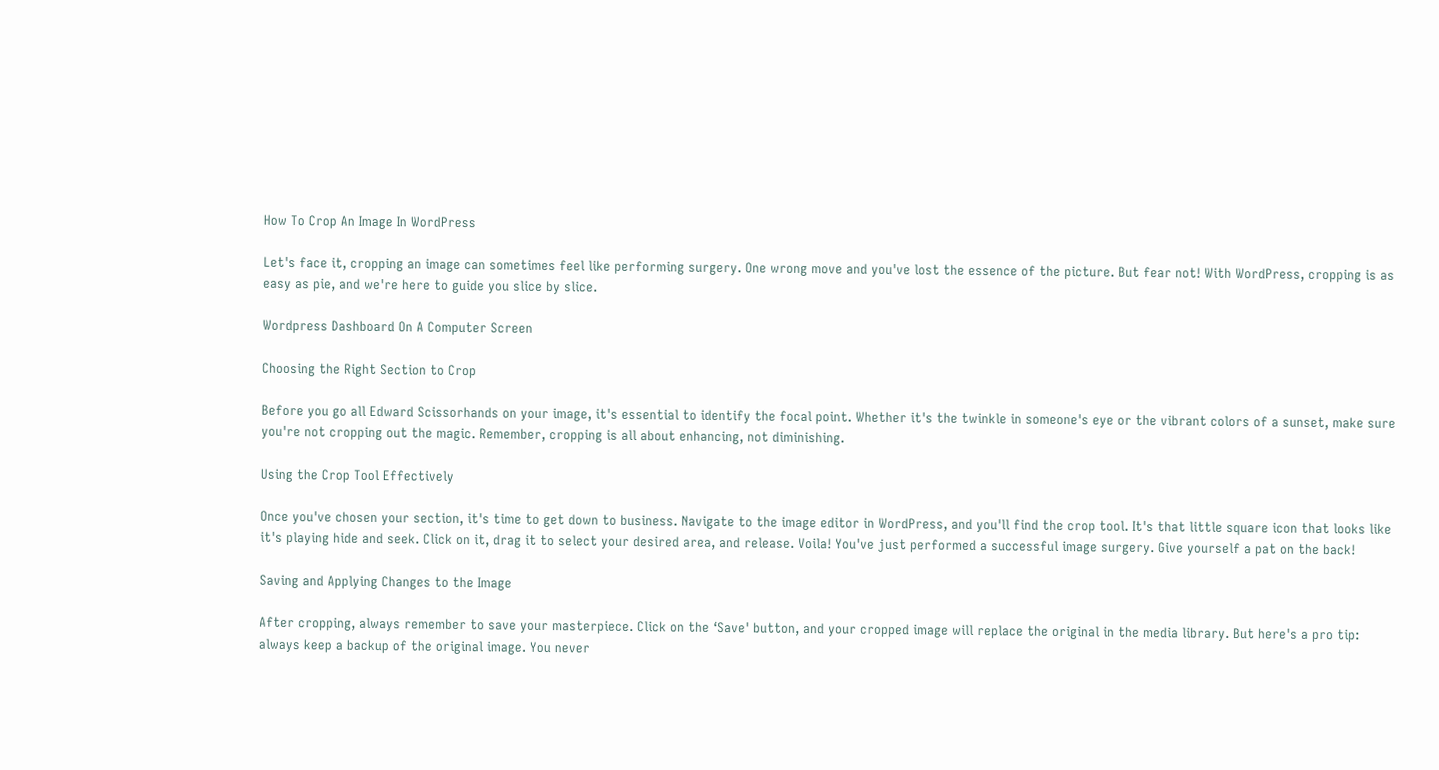How To Crop An Image In WordPress

Let's face it, cropping an image can sometimes feel like performing surgery. One wrong move and you've lost the essence of the picture. But fear not! With WordPress, cropping is as easy as pie, and we're here to guide you slice by slice.

Wordpress Dashboard On A Computer Screen

Choosing the Right Section to Crop

Before you go all Edward Scissorhands on your image, it's essential to identify the focal point. Whether it's the twinkle in someone's eye or the vibrant colors of a sunset, make sure you're not cropping out the magic. Remember, cropping is all about enhancing, not diminishing.

Using the Crop Tool Effectively

Once you've chosen your section, it's time to get down to business. Navigate to the image editor in WordPress, and you'll find the crop tool. It's that little square icon that looks like it's playing hide and seek. Click on it, drag it to select your desired area, and release. Voila! You've just performed a successful image surgery. Give yourself a pat on the back!

Saving and Applying Changes to the Image

After cropping, always remember to save your masterpiece. Click on the ‘Save' button, and your cropped image will replace the original in the media library. But here's a pro tip: always keep a backup of the original image. You never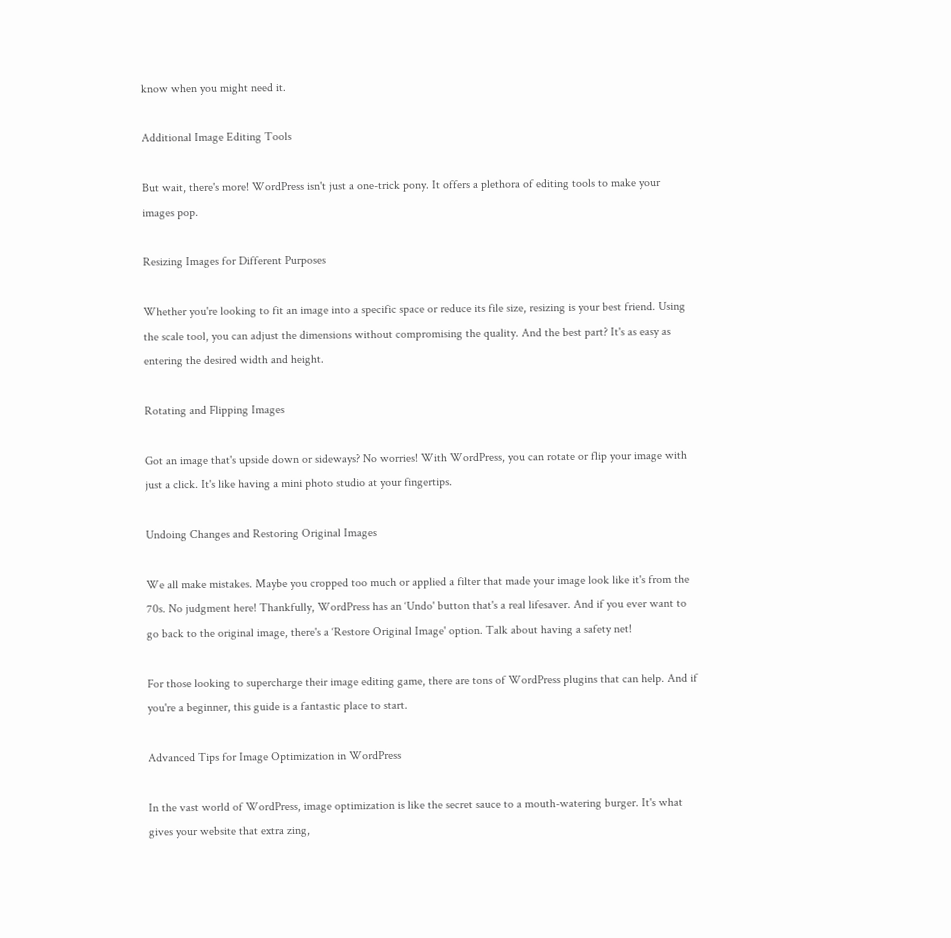know when you might need it.

Additional Image Editing Tools

But wait, there's more! WordPress isn't just a one-trick pony. It offers a plethora of editing tools to make your images pop.

Resizing Images for Different Purposes

Whether you're looking to fit an image into a specific space or reduce its file size, resizing is your best friend. Using the scale tool, you can adjust the dimensions without compromising the quality. And the best part? It's as easy as entering the desired width and height.

Rotating and Flipping Images

Got an image that's upside down or sideways? No worries! With WordPress, you can rotate or flip your image with just a click. It's like having a mini photo studio at your fingertips.

Undoing Changes and Restoring Original Images

We all make mistakes. Maybe you cropped too much or applied a filter that made your image look like it's from the 70s. No judgment here! Thankfully, WordPress has an ‘Undo' button that's a real lifesaver. And if you ever want to go back to the original image, there's a ‘Restore Original Image' option. Talk about having a safety net!

For those looking to supercharge their image editing game, there are tons of WordPress plugins that can help. And if you're a beginner, this guide is a fantastic place to start.

Advanced Tips for Image Optimization in WordPress

In the vast world of WordPress, image optimization is like the secret sauce to a mouth-watering burger. It's what gives your website that extra zing,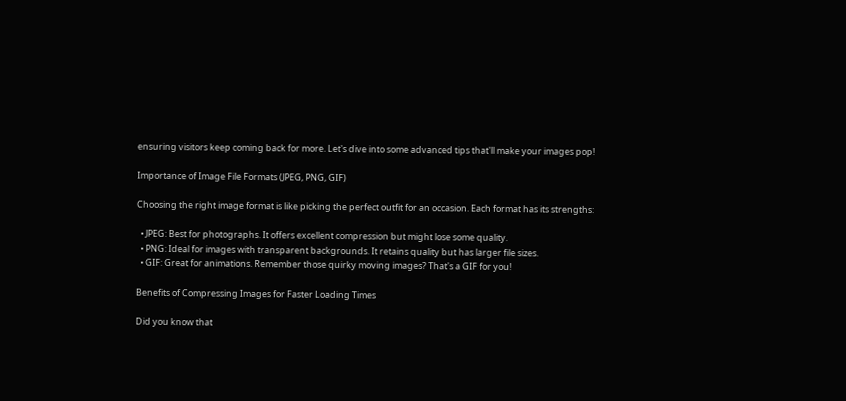ensuring visitors keep coming back for more. Let's dive into some advanced tips that'll make your images pop!

Importance of Image File Formats (JPEG, PNG, GIF)

Choosing the right image format is like picking the perfect outfit for an occasion. Each format has its strengths:

  • JPEG: Best for photographs. It offers excellent compression but might lose some quality.
  • PNG: Ideal for images with transparent backgrounds. It retains quality but has larger file sizes.
  • GIF: Great for animations. Remember those quirky moving images? That's a GIF for you!

Benefits of Compressing Images for Faster Loading Times

Did you know that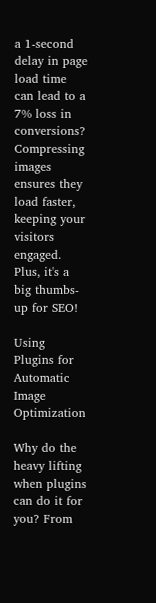a 1-second delay in page load time can lead to a 7% loss in conversions? Compressing images ensures they load faster, keeping your visitors engaged. Plus, it's a big thumbs-up for SEO!

Using Plugins for Automatic Image Optimization

Why do the heavy lifting when plugins can do it for you? From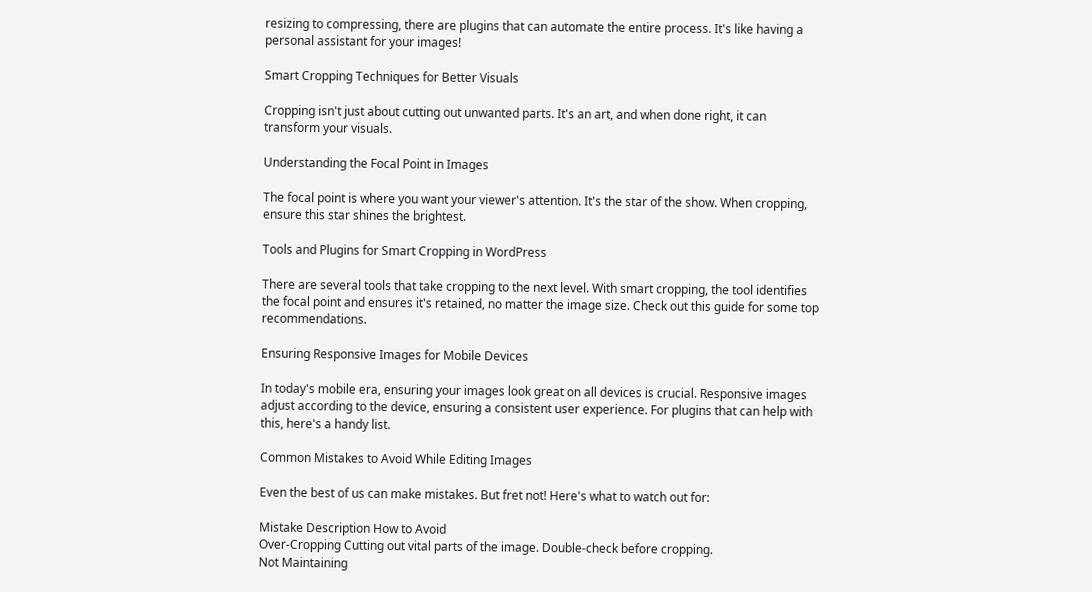resizing to compressing, there are plugins that can automate the entire process. It's like having a personal assistant for your images!

Smart Cropping Techniques for Better Visuals

Cropping isn't just about cutting out unwanted parts. It's an art, and when done right, it can transform your visuals.

Understanding the Focal Point in Images

The focal point is where you want your viewer's attention. It's the star of the show. When cropping, ensure this star shines the brightest.

Tools and Plugins for Smart Cropping in WordPress

There are several tools that take cropping to the next level. With smart cropping, the tool identifies the focal point and ensures it's retained, no matter the image size. Check out this guide for some top recommendations.

Ensuring Responsive Images for Mobile Devices

In today's mobile era, ensuring your images look great on all devices is crucial. Responsive images adjust according to the device, ensuring a consistent user experience. For plugins that can help with this, here's a handy list.

Common Mistakes to Avoid While Editing Images

Even the best of us can make mistakes. But fret not! Here's what to watch out for:

Mistake Description How to Avoid
Over-Cropping Cutting out vital parts of the image. Double-check before cropping.
Not Maintaining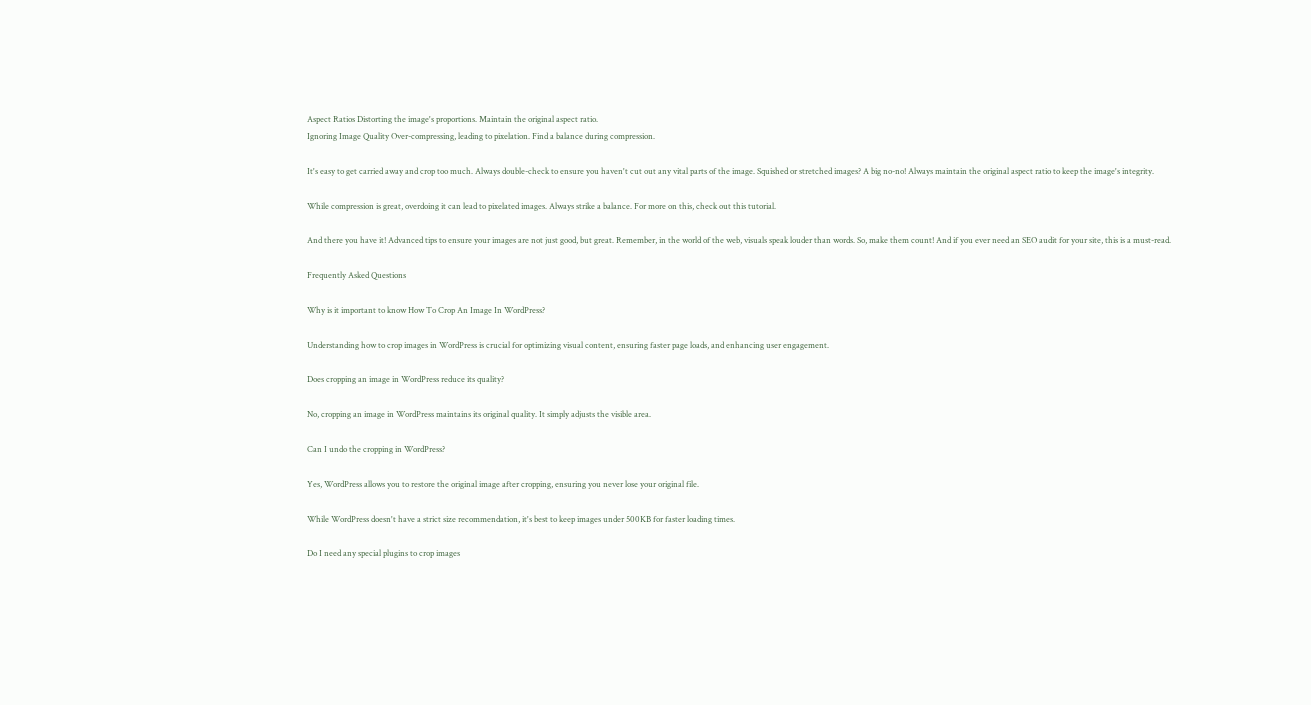Aspect Ratios Distorting the image's proportions. Maintain the original aspect ratio.
Ignoring Image Quality Over-compressing, leading to pixelation. Find a balance during compression.

It's easy to get carried away and crop too much. Always double-check to ensure you haven't cut out any vital parts of the image. Squished or stretched images? A big no-no! Always maintain the original aspect ratio to keep the image's integrity.

While compression is great, overdoing it can lead to pixelated images. Always strike a balance. For more on this, check out this tutorial.

And there you have it! Advanced tips to ensure your images are not just good, but great. Remember, in the world of the web, visuals speak louder than words. So, make them count! And if you ever need an SEO audit for your site, this is a must-read.

Frequently Asked Questions

Why is it important to know How To Crop An Image In WordPress?

Understanding how to crop images in WordPress is crucial for optimizing visual content, ensuring faster page loads, and enhancing user engagement.

Does cropping an image in WordPress reduce its quality?

No, cropping an image in WordPress maintains its original quality. It simply adjusts the visible area.

Can I undo the cropping in WordPress?

Yes, WordPress allows you to restore the original image after cropping, ensuring you never lose your original file.

While WordPress doesn't have a strict size recommendation, it's best to keep images under 500KB for faster loading times.

Do I need any special plugins to crop images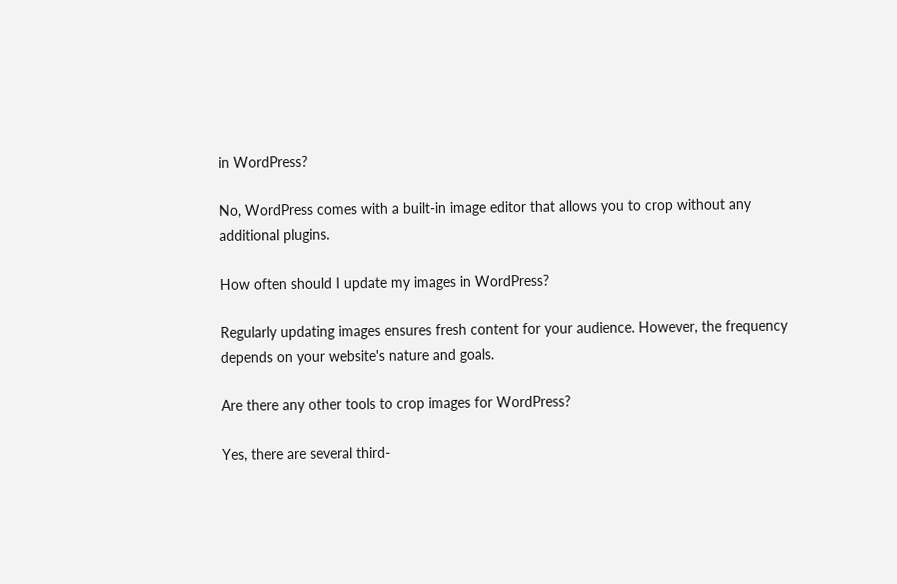in WordPress?

No, WordPress comes with a built-in image editor that allows you to crop without any additional plugins.

How often should I update my images in WordPress?

Regularly updating images ensures fresh content for your audience. However, the frequency depends on your website's nature and goals.

Are there any other tools to crop images for WordPress?

Yes, there are several third-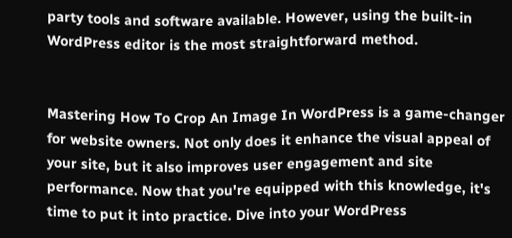party tools and software available. However, using the built-in WordPress editor is the most straightforward method.


Mastering How To Crop An Image In WordPress is a game-changer for website owners. Not only does it enhance the visual appeal of your site, but it also improves user engagement and site performance. Now that you're equipped with this knowledge, it's time to put it into practice. Dive into your WordPress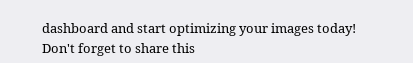dashboard and start optimizing your images today! Don't forget to share this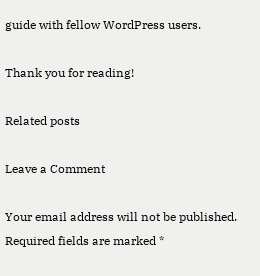guide with fellow WordPress users.

Thank you for reading!

Related posts

Leave a Comment

Your email address will not be published. Required fields are marked *